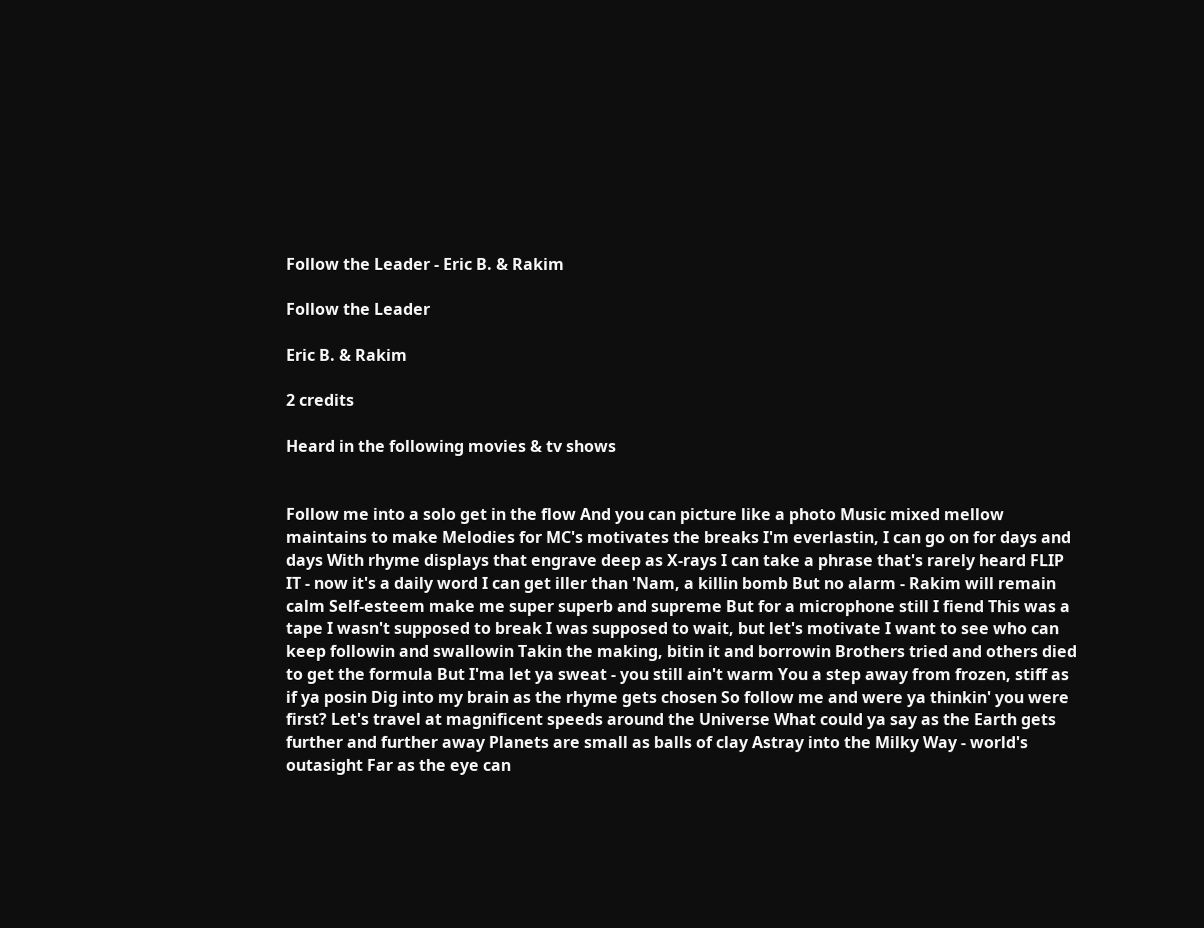Follow the Leader - Eric B. & Rakim

Follow the Leader

Eric B. & Rakim

2 credits

Heard in the following movies & tv shows


Follow me into a solo get in the flow And you can picture like a photo Music mixed mellow maintains to make Melodies for MC's motivates the breaks I'm everlastin, I can go on for days and days With rhyme displays that engrave deep as X-rays I can take a phrase that's rarely heard FLIP IT - now it's a daily word I can get iller than 'Nam, a killin bomb But no alarm - Rakim will remain calm Self-esteem make me super superb and supreme But for a microphone still I fiend This was a tape I wasn't supposed to break I was supposed to wait, but let's motivate I want to see who can keep followin and swallowin Takin the making, bitin it and borrowin Brothers tried and others died to get the formula But I'ma let ya sweat - you still ain't warm You a step away from frozen, stiff as if ya posin Dig into my brain as the rhyme gets chosen So follow me and were ya thinkin' you were first? Let's travel at magnificent speeds around the Universe What could ya say as the Earth gets further and further away Planets are small as balls of clay Astray into the Milky Way - world's outasight Far as the eye can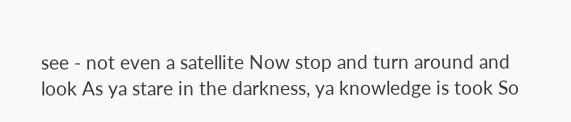see - not even a satellite Now stop and turn around and look As ya stare in the darkness, ya knowledge is took So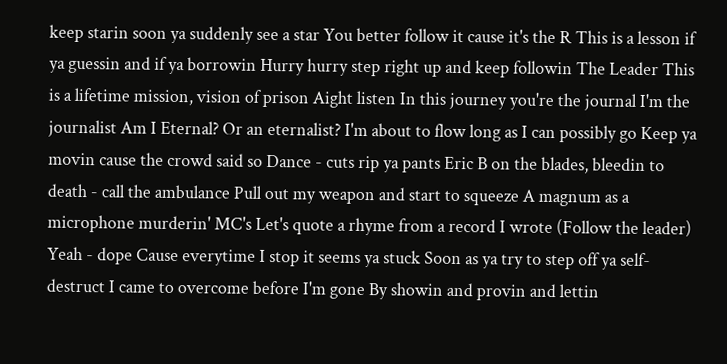keep starin soon ya suddenly see a star You better follow it cause it's the R This is a lesson if ya guessin and if ya borrowin Hurry hurry step right up and keep followin The Leader This is a lifetime mission, vision of prison Aight listen In this journey you're the journal I'm the journalist Am I Eternal? Or an eternalist? I'm about to flow long as I can possibly go Keep ya movin cause the crowd said so Dance - cuts rip ya pants Eric B on the blades, bleedin to death - call the ambulance Pull out my weapon and start to squeeze A magnum as a microphone murderin' MC's Let's quote a rhyme from a record I wrote (Follow the leader) Yeah - dope Cause everytime I stop it seems ya stuck Soon as ya try to step off ya self-destruct I came to overcome before I'm gone By showin and provin and lettin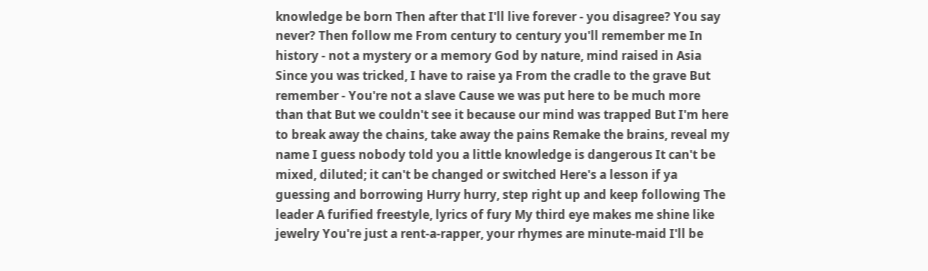knowledge be born Then after that I'll live forever - you disagree? You say never? Then follow me From century to century you'll remember me In history - not a mystery or a memory God by nature, mind raised in Asia Since you was tricked, I have to raise ya From the cradle to the grave But remember - You're not a slave Cause we was put here to be much more than that But we couldn't see it because our mind was trapped But I'm here to break away the chains, take away the pains Remake the brains, reveal my name I guess nobody told you a little knowledge is dangerous It can't be mixed, diluted; it can't be changed or switched Here's a lesson if ya guessing and borrowing Hurry hurry, step right up and keep following The leader A furified freestyle, lyrics of fury My third eye makes me shine like jewelry You're just a rent-a-rapper, your rhymes are minute-maid I'll be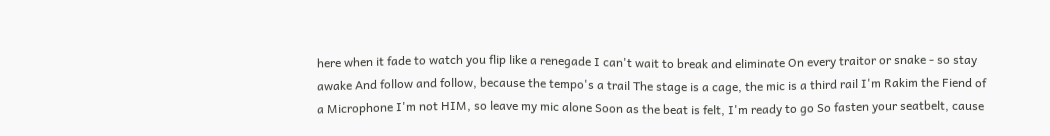here when it fade to watch you flip like a renegade I can't wait to break and eliminate On every traitor or snake - so stay awake And follow and follow, because the tempo's a trail The stage is a cage, the mic is a third rail I'm Rakim the Fiend of a Microphone I'm not HIM, so leave my mic alone Soon as the beat is felt, I'm ready to go So fasten your seatbelt, cause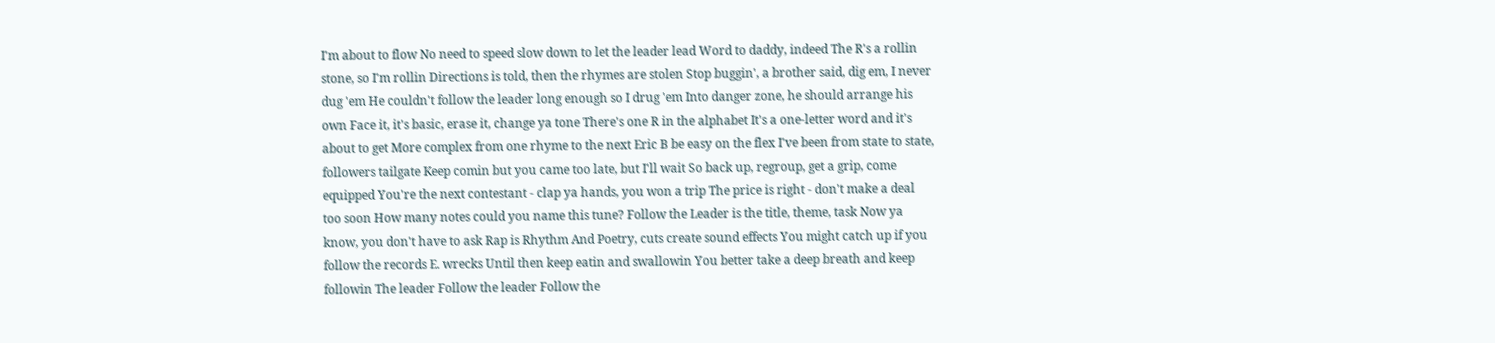I'm about to flow No need to speed slow down to let the leader lead Word to daddy, indeed The R's a rollin stone, so I'm rollin Directions is told, then the rhymes are stolen Stop buggin', a brother said, dig em, I never dug 'em He couldn't follow the leader long enough so I drug 'em Into danger zone, he should arrange his own Face it, it's basic, erase it, change ya tone There's one R in the alphabet It's a one-letter word and it's about to get More complex from one rhyme to the next Eric B be easy on the flex I've been from state to state, followers tailgate Keep comin but you came too late, but I'll wait So back up, regroup, get a grip, come equipped You're the next contestant - clap ya hands, you won a trip The price is right - don't make a deal too soon How many notes could you name this tune? Follow the Leader is the title, theme, task Now ya know, you don't have to ask Rap is Rhythm And Poetry, cuts create sound effects You might catch up if you follow the records E. wrecks Until then keep eatin and swallowin You better take a deep breath and keep followin The leader Follow the leader Follow the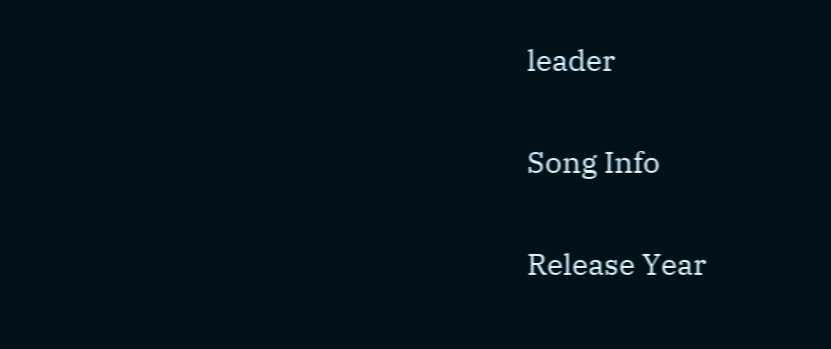leader

Song Info

Release Year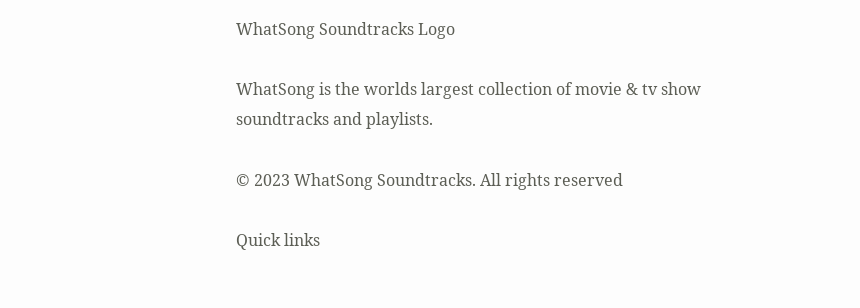WhatSong Soundtracks Logo

WhatSong is the worlds largest collection of movie & tv show soundtracks and playlists.

© 2023 WhatSong Soundtracks. All rights reserved

Quick links